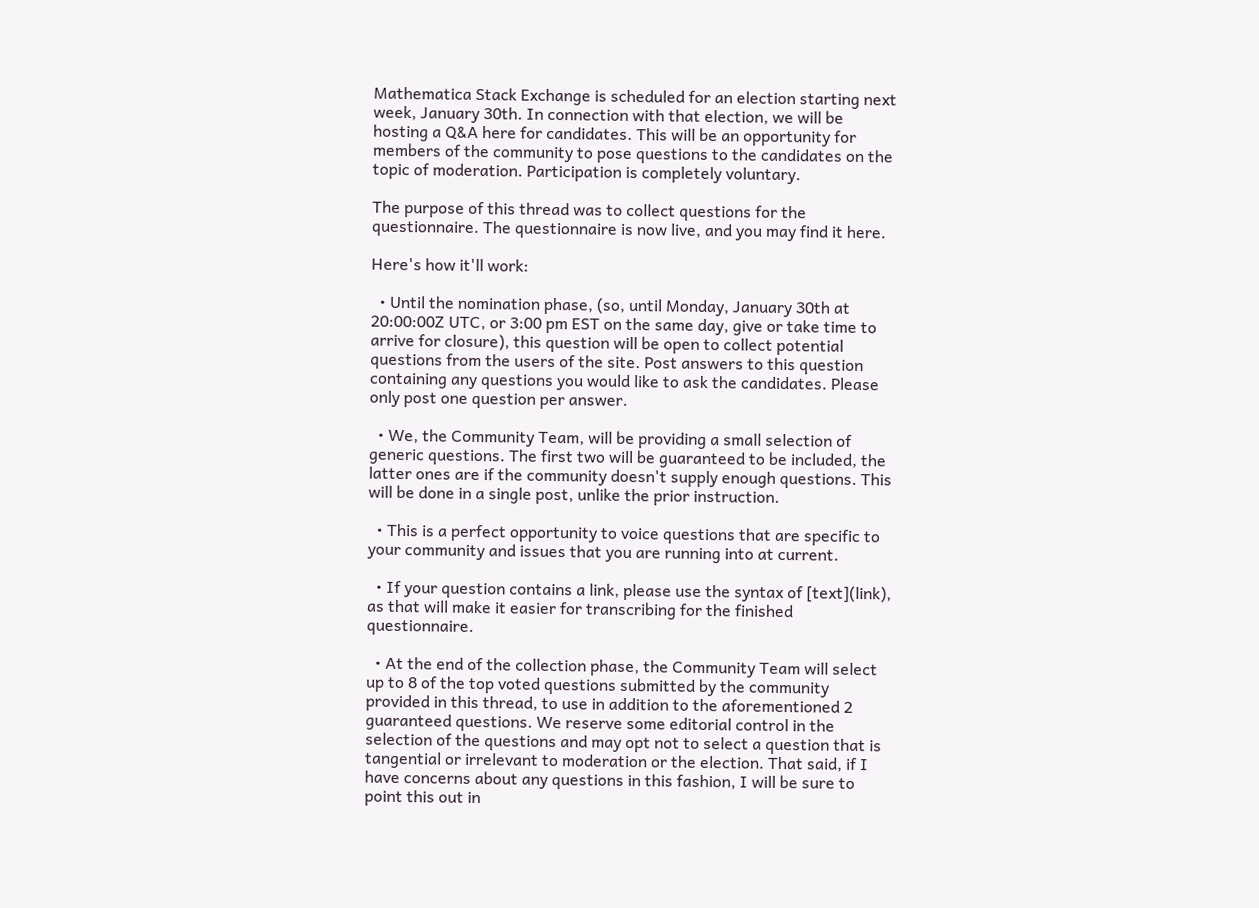Mathematica Stack Exchange is scheduled for an election starting next week, January 30th. In connection with that election, we will be hosting a Q&A here for candidates. This will be an opportunity for members of the community to pose questions to the candidates on the topic of moderation. Participation is completely voluntary.

The purpose of this thread was to collect questions for the questionnaire. The questionnaire is now live, and you may find it here.

Here's how it'll work:

  • Until the nomination phase, (so, until Monday, January 30th at 20:00:00Z UTC, or 3:00 pm EST on the same day, give or take time to arrive for closure), this question will be open to collect potential questions from the users of the site. Post answers to this question containing any questions you would like to ask the candidates. Please only post one question per answer.

  • We, the Community Team, will be providing a small selection of generic questions. The first two will be guaranteed to be included, the latter ones are if the community doesn't supply enough questions. This will be done in a single post, unlike the prior instruction.

  • This is a perfect opportunity to voice questions that are specific to your community and issues that you are running into at current.

  • If your question contains a link, please use the syntax of [text](link), as that will make it easier for transcribing for the finished questionnaire.

  • At the end of the collection phase, the Community Team will select up to 8 of the top voted questions submitted by the community provided in this thread, to use in addition to the aforementioned 2 guaranteed questions. We reserve some editorial control in the selection of the questions and may opt not to select a question that is tangential or irrelevant to moderation or the election. That said, if I have concerns about any questions in this fashion, I will be sure to point this out in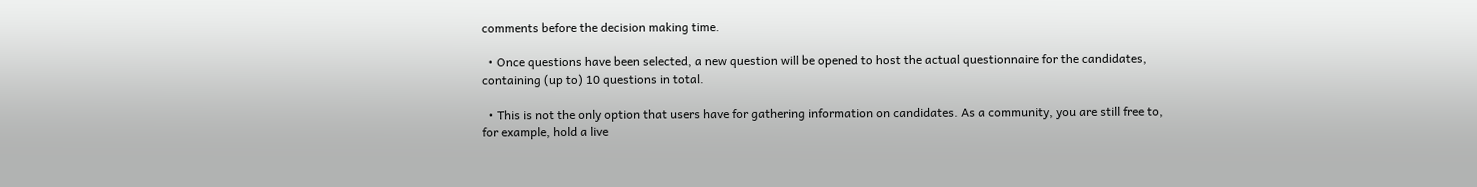comments before the decision making time.

  • Once questions have been selected, a new question will be opened to host the actual questionnaire for the candidates, containing (up to) 10 questions in total.

  • This is not the only option that users have for gathering information on candidates. As a community, you are still free to, for example, hold a live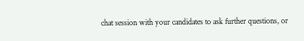chat session with your candidates to ask further questions, or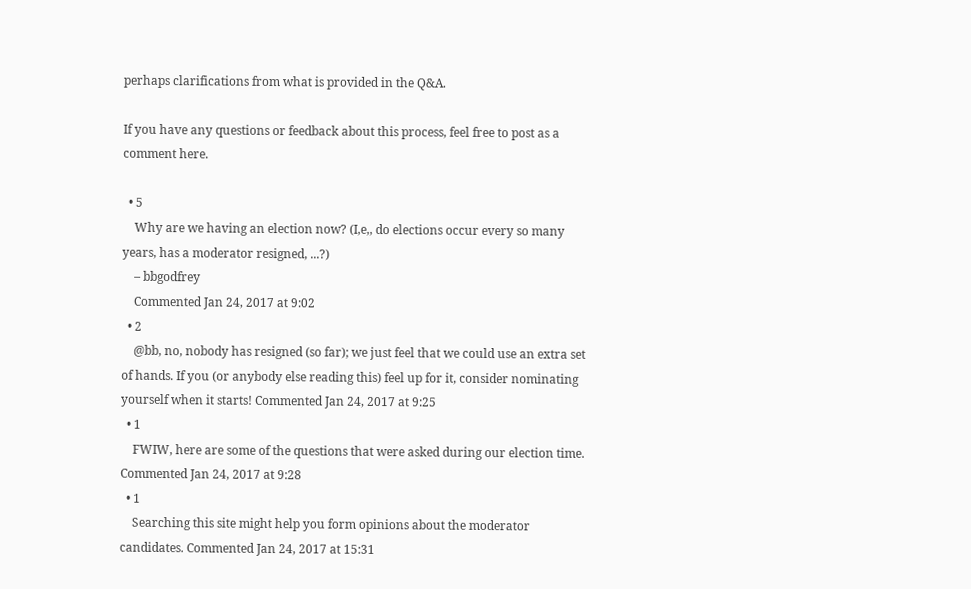perhaps clarifications from what is provided in the Q&A.

If you have any questions or feedback about this process, feel free to post as a comment here.

  • 5
    Why are we having an election now? (I,e,, do elections occur every so many years, has a moderator resigned, ...?)
    – bbgodfrey
    Commented Jan 24, 2017 at 9:02
  • 2
    @bb, no, nobody has resigned (so far); we just feel that we could use an extra set of hands. If you (or anybody else reading this) feel up for it, consider nominating yourself when it starts! Commented Jan 24, 2017 at 9:25
  • 1
    FWIW, here are some of the questions that were asked during our election time. Commented Jan 24, 2017 at 9:28
  • 1
    Searching this site might help you form opinions about the moderator candidates. Commented Jan 24, 2017 at 15:31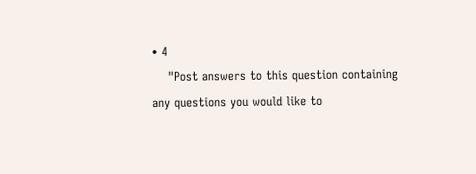• 4
    "Post answers to this question containing any questions you would like to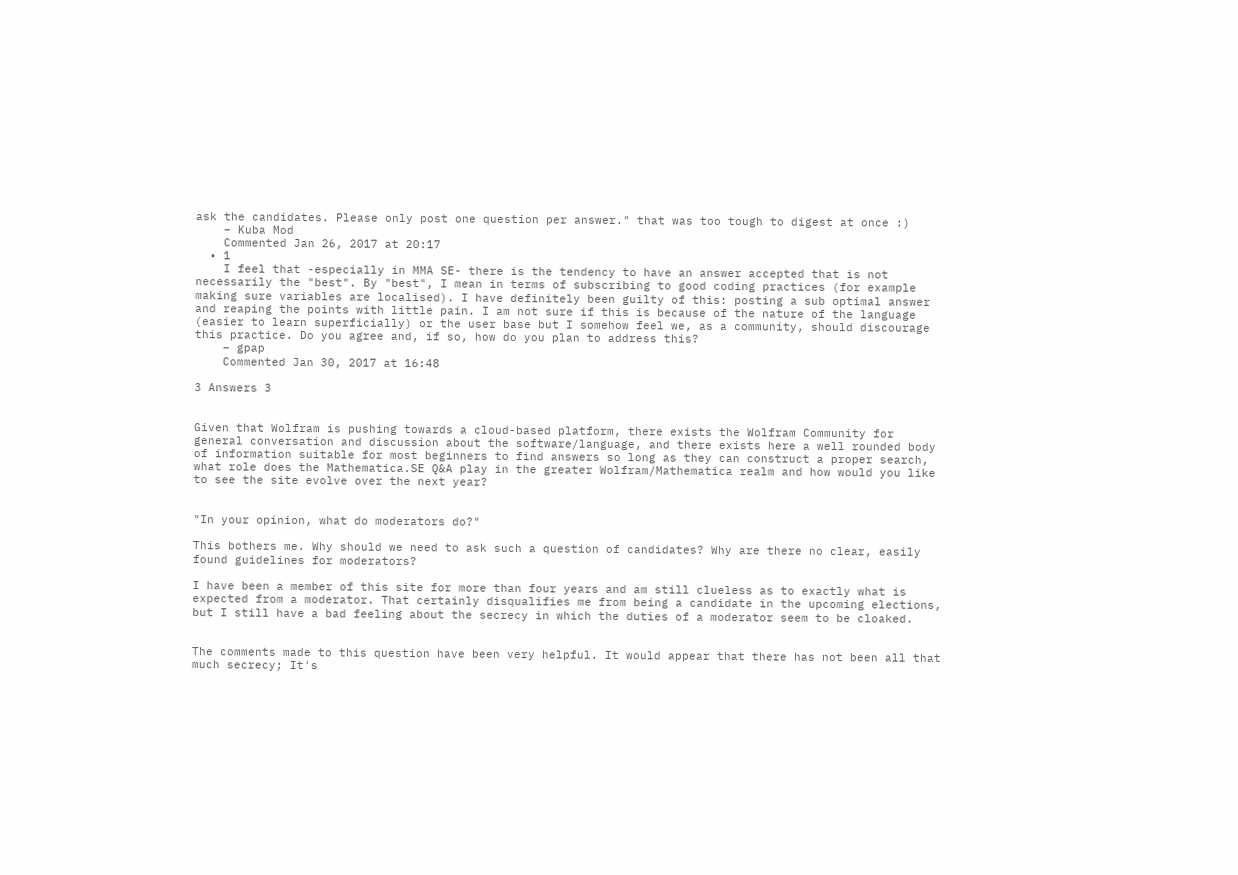ask the candidates. Please only post one question per answer." that was too tough to digest at once :)
    – Kuba Mod
    Commented Jan 26, 2017 at 20:17
  • 1
    I feel that -especially in MMA SE- there is the tendency to have an answer accepted that is not necessarily the "best". By "best", I mean in terms of subscribing to good coding practices (for example making sure variables are localised). I have definitely been guilty of this: posting a sub optimal answer and reaping the points with little pain. I am not sure if this is because of the nature of the language (easier to learn superficially) or the user base but I somehow feel we, as a community, should discourage this practice. Do you agree and, if so, how do you plan to address this?
    – gpap
    Commented Jan 30, 2017 at 16:48

3 Answers 3


Given that Wolfram is pushing towards a cloud-based platform, there exists the Wolfram Community for general conversation and discussion about the software/language, and there exists here a well rounded body of information suitable for most beginners to find answers so long as they can construct a proper search, what role does the Mathematica.SE Q&A play in the greater Wolfram/Mathematica realm and how would you like to see the site evolve over the next year?


"In your opinion, what do moderators do?"

This bothers me. Why should we need to ask such a question of candidates? Why are there no clear, easily found guidelines for moderators?

I have been a member of this site for more than four years and am still clueless as to exactly what is expected from a moderator. That certainly disqualifies me from being a candidate in the upcoming elections, but I still have a bad feeling about the secrecy in which the duties of a moderator seem to be cloaked.


The comments made to this question have been very helpful. It would appear that there has not been all that much secrecy; It's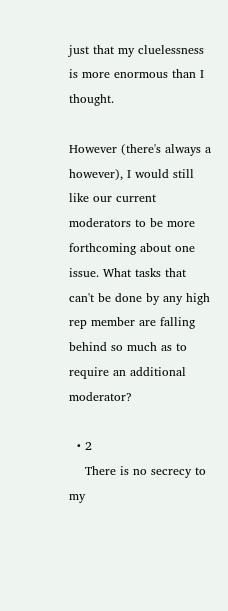just that my cluelessness is more enormous than I thought.

However (there's always a however), I would still like our current moderators to be more forthcoming about one issue. What tasks that can't be done by any high rep member are falling behind so much as to require an additional moderator?

  • 2
    There is no secrecy to my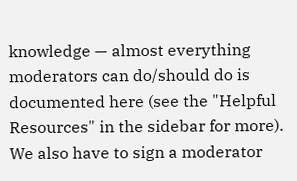knowledge — almost everything moderators can do/should do is documented here (see the "Helpful Resources" in the sidebar for more). We also have to sign a moderator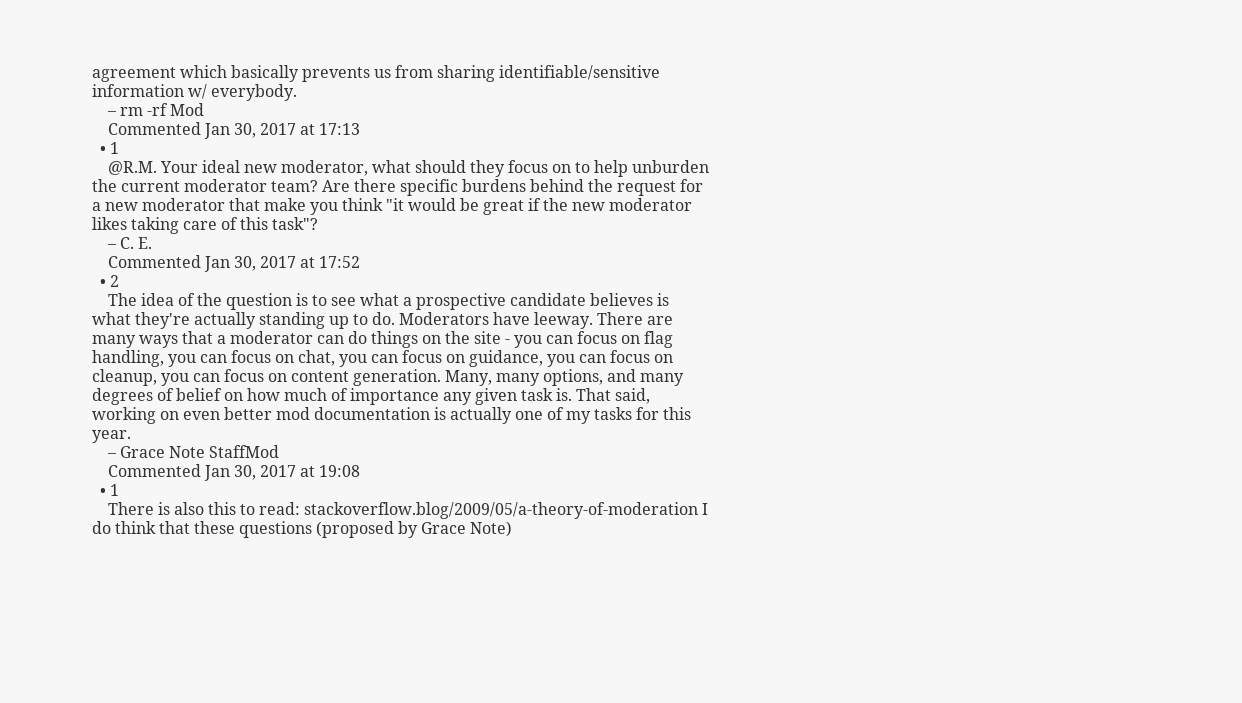agreement which basically prevents us from sharing identifiable/sensitive information w/ everybody.
    – rm -rf Mod
    Commented Jan 30, 2017 at 17:13
  • 1
    @R.M. Your ideal new moderator, what should they focus on to help unburden the current moderator team? Are there specific burdens behind the request for a new moderator that make you think "it would be great if the new moderator likes taking care of this task"?
    – C. E.
    Commented Jan 30, 2017 at 17:52
  • 2
    The idea of the question is to see what a prospective candidate believes is what they're actually standing up to do. Moderators have leeway. There are many ways that a moderator can do things on the site - you can focus on flag handling, you can focus on chat, you can focus on guidance, you can focus on cleanup, you can focus on content generation. Many, many options, and many degrees of belief on how much of importance any given task is. That said, working on even better mod documentation is actually one of my tasks for this year.
    – Grace Note StaffMod
    Commented Jan 30, 2017 at 19:08
  • 1
    There is also this to read: stackoverflow.blog/2009/05/a-theory-of-moderation I do think that these questions (proposed by Grace Note)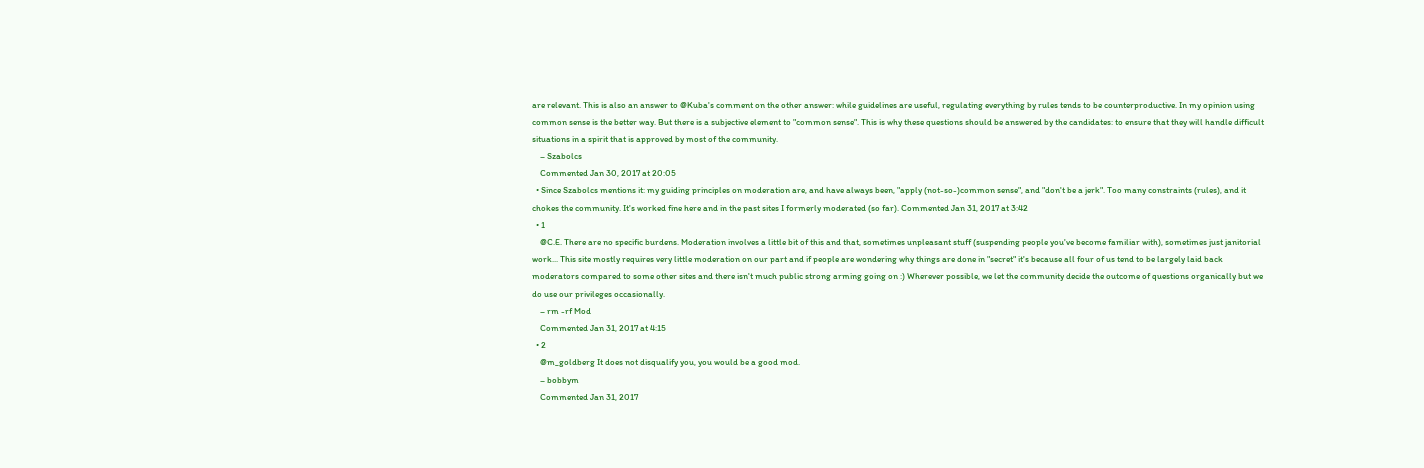are relevant. This is also an answer to @Kuba's comment on the other answer: while guidelines are useful, regulating everything by rules tends to be counterproductive. In my opinion using common sense is the better way. But there is a subjective element to "common sense". This is why these questions should be answered by the candidates: to ensure that they will handle difficult situations in a spirit that is approved by most of the community.
    – Szabolcs
    Commented Jan 30, 2017 at 20:05
  • Since Szabolcs mentions it: my guiding principles on moderation are, and have always been, "apply (not-so-)common sense", and "don't be a jerk". Too many constraints (rules), and it chokes the community. It's worked fine here and in the past sites I formerly moderated (so far). Commented Jan 31, 2017 at 3:42
  • 1
    @C.E. There are no specific burdens. Moderation involves a little bit of this and that, sometimes unpleasant stuff (suspending people you've become familiar with), sometimes just janitorial work... This site mostly requires very little moderation on our part and if people are wondering why things are done in "secret" it's because all four of us tend to be largely laid back moderators compared to some other sites and there isn't much public strong arming going on :) Wherever possible, we let the community decide the outcome of questions organically but we do use our privileges occasionally.
    – rm -rf Mod
    Commented Jan 31, 2017 at 4:15
  • 2
    @m_goldberg It does not disqualify you, you would be a good mod.
    – bobbym
    Commented Jan 31, 2017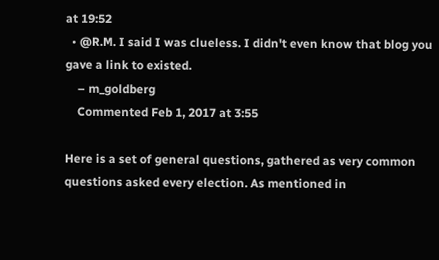at 19:52
  • @R.M. I said I was clueless. I didn't even know that blog you gave a link to existed.
    – m_goldberg
    Commented Feb 1, 2017 at 3:55

Here is a set of general questions, gathered as very common questions asked every election. As mentioned in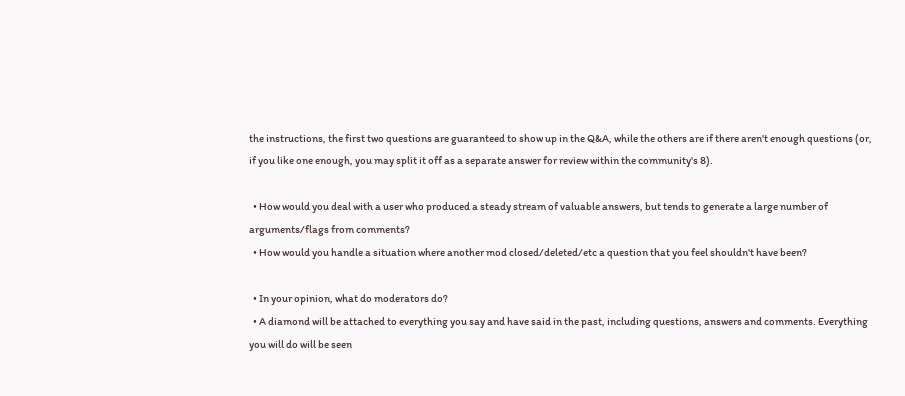the instructions, the first two questions are guaranteed to show up in the Q&A, while the others are if there aren't enough questions (or, if you like one enough, you may split it off as a separate answer for review within the community's 8).

  • How would you deal with a user who produced a steady stream of valuable answers, but tends to generate a large number of arguments/flags from comments?
  • How would you handle a situation where another mod closed/deleted/etc a question that you feel shouldn't have been?

  • In your opinion, what do moderators do?
  • A diamond will be attached to everything you say and have said in the past, including questions, answers and comments. Everything you will do will be seen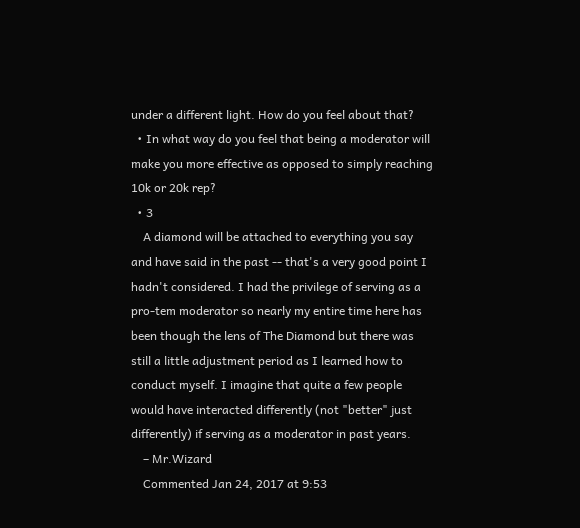under a different light. How do you feel about that?
  • In what way do you feel that being a moderator will make you more effective as opposed to simply reaching 10k or 20k rep?
  • 3
    A diamond will be attached to everything you say and have said in the past -- that's a very good point I hadn't considered. I had the privilege of serving as a pro-tem moderator so nearly my entire time here has been though the lens of The Diamond but there was still a little adjustment period as I learned how to conduct myself. I imagine that quite a few people would have interacted differently (not "better" just differently) if serving as a moderator in past years.
    – Mr.Wizard
    Commented Jan 24, 2017 at 9:53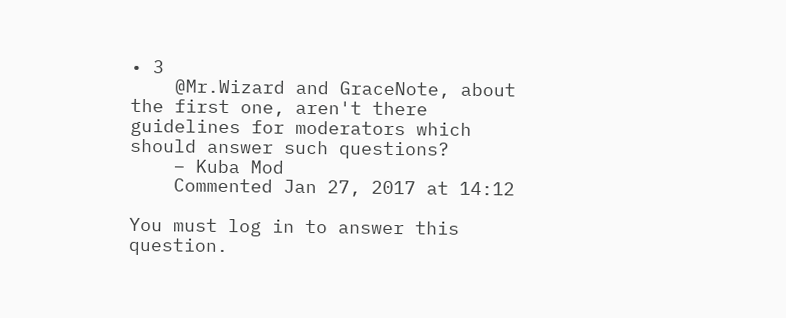• 3
    @Mr.Wizard and GraceNote, about the first one, aren't there guidelines for moderators which should answer such questions?
    – Kuba Mod
    Commented Jan 27, 2017 at 14:12

You must log in to answer this question.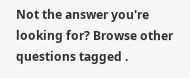Not the answer you're looking for? Browse other questions tagged .